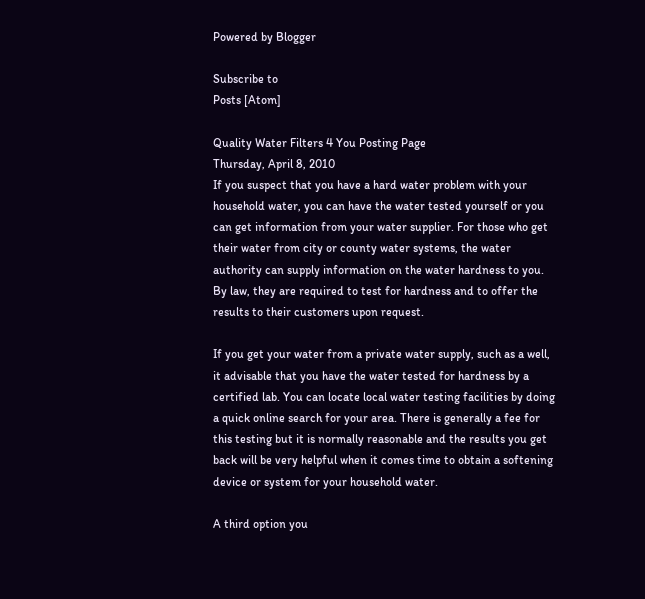Powered by Blogger

Subscribe to
Posts [Atom]

Quality Water Filters 4 You Posting Page
Thursday, April 8, 2010
If you suspect that you have a hard water problem with your household water, you can have the water tested yourself or you can get information from your water supplier. For those who get their water from city or county water systems, the water authority can supply information on the water hardness to you. By law, they are required to test for hardness and to offer the results to their customers upon request.

If you get your water from a private water supply, such as a well, it advisable that you have the water tested for hardness by a certified lab. You can locate local water testing facilities by doing a quick online search for your area. There is generally a fee for this testing but it is normally reasonable and the results you get back will be very helpful when it comes time to obtain a softening device or system for your household water.

A third option you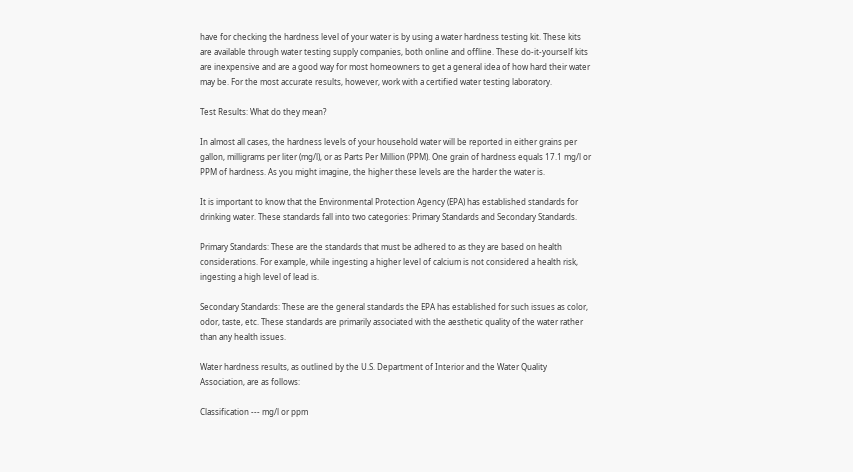have for checking the hardness level of your water is by using a water hardness testing kit. These kits are available through water testing supply companies, both online and offline. These do-it-yourself kits are inexpensive and are a good way for most homeowners to get a general idea of how hard their water may be. For the most accurate results, however, work with a certified water testing laboratory.

Test Results: What do they mean?

In almost all cases, the hardness levels of your household water will be reported in either grains per gallon, milligrams per liter (mg/l), or as Parts Per Million (PPM). One grain of hardness equals 17.1 mg/l or PPM of hardness. As you might imagine, the higher these levels are the harder the water is.

It is important to know that the Environmental Protection Agency (EPA) has established standards for drinking water. These standards fall into two categories: Primary Standards and Secondary Standards.

Primary Standards: These are the standards that must be adhered to as they are based on health considerations. For example, while ingesting a higher level of calcium is not considered a health risk, ingesting a high level of lead is.

Secondary Standards: These are the general standards the EPA has established for such issues as color, odor, taste, etc. These standards are primarily associated with the aesthetic quality of the water rather than any health issues.

Water hardness results, as outlined by the U.S. Department of Interior and the Water Quality Association, are as follows:

Classification --- mg/l or ppm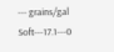--- grains/gal
Soft---17.1---0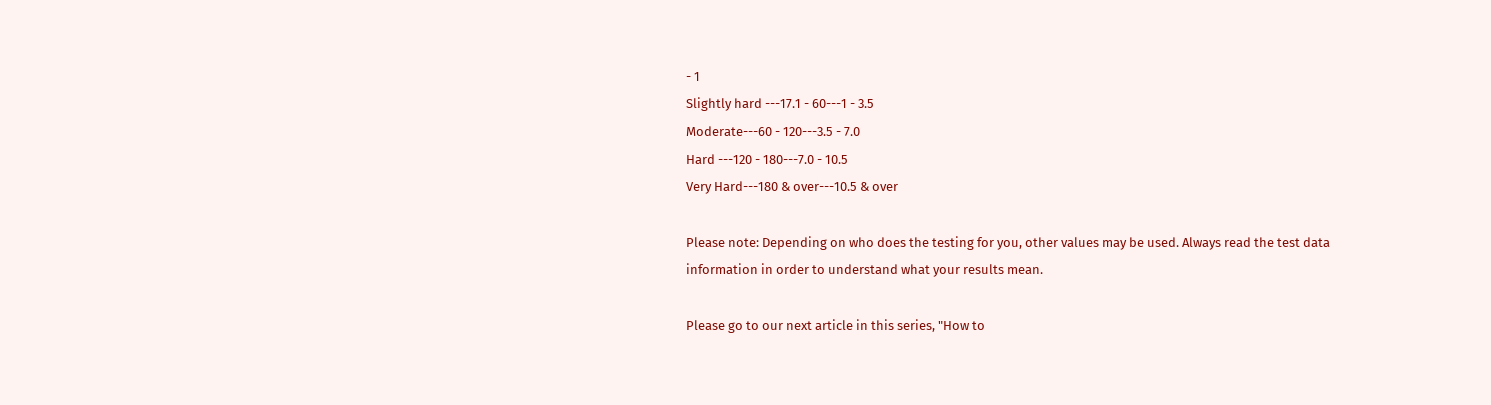- 1
Slightly hard ---17.1 - 60---1 - 3.5
Moderate---60 - 120---3.5 - 7.0
Hard ---120 - 180---7.0 - 10.5
Very Hard---180 & over---10.5 & over

Please note: Depending on who does the testing for you, other values may be used. Always read the test data information in order to understand what your results mean.

Please go to our next article in this series, "How to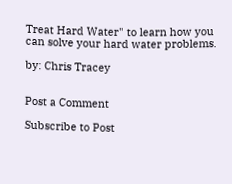Treat Hard Water" to learn how you can solve your hard water problems.

by: Chris Tracey


Post a Comment

Subscribe to Post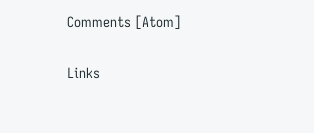Comments [Atom]

Links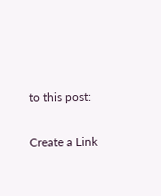to this post:

Create a Link